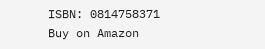ISBN: 0814758371
Buy on Amazon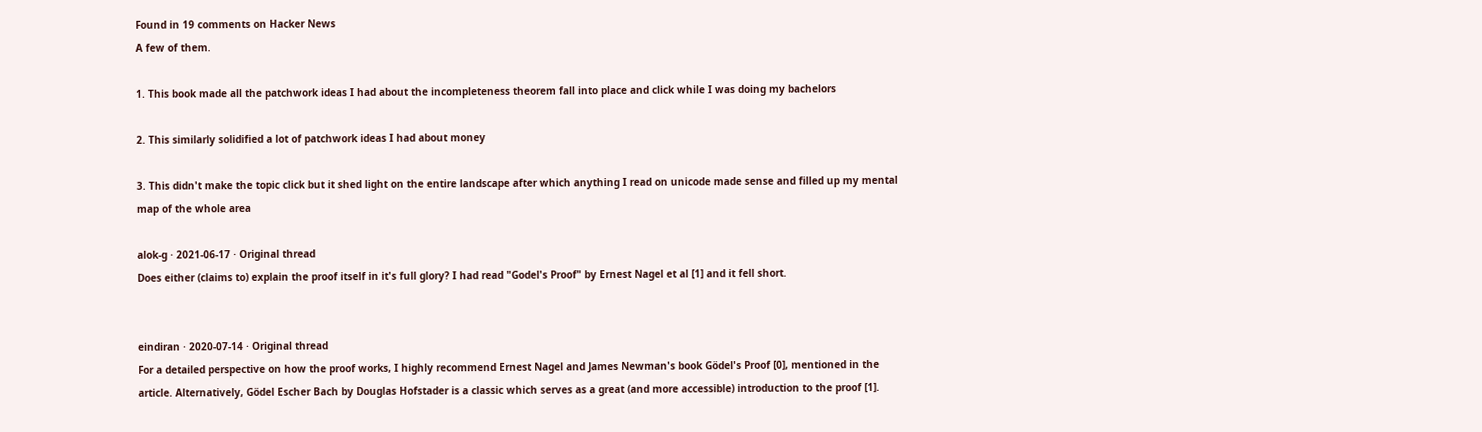Found in 19 comments on Hacker News
A few of them.

1. This book made all the patchwork ideas I had about the incompleteness theorem fall into place and click while I was doing my bachelors

2. This similarly solidified a lot of patchwork ideas I had about money

3. This didn't make the topic click but it shed light on the entire landscape after which anything I read on unicode made sense and filled up my mental map of the whole area

alok-g · 2021-06-17 · Original thread
Does either (claims to) explain the proof itself in it's full glory? I had read "Godel's Proof" by Ernest Nagel et al [1] and it fell short.


eindiran · 2020-07-14 · Original thread
For a detailed perspective on how the proof works, I highly recommend Ernest Nagel and James Newman's book Gödel's Proof [0], mentioned in the article. Alternatively, Gödel Escher Bach by Douglas Hofstader is a classic which serves as a great (and more accessible) introduction to the proof [1].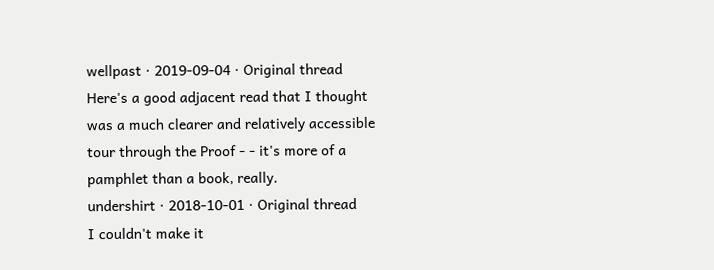wellpast · 2019-09-04 · Original thread
Here's a good adjacent read that I thought was a much clearer and relatively accessible tour through the Proof - - it's more of a pamphlet than a book, really.
undershirt · 2018-10-01 · Original thread
I couldn't make it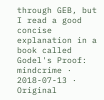through GEB, but I read a good concise explanation in a book called Godel's Proof:
mindcrime · 2018-07-13 · Original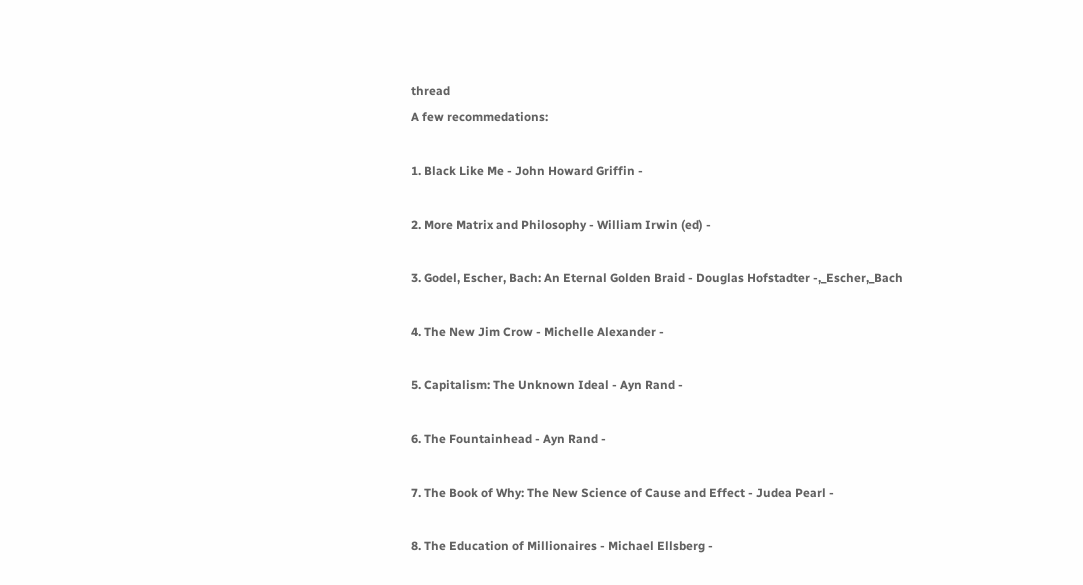thread
A few recommedations:

1. Black Like Me - John Howard Griffin -

2. More Matrix and Philosophy - William Irwin (ed) -

3. Godel, Escher, Bach: An Eternal Golden Braid - Douglas Hofstadter -,_Escher,_Bach

4. The New Jim Crow - Michelle Alexander -

5. Capitalism: The Unknown Ideal - Ayn Rand -

6. The Fountainhead - Ayn Rand -

7. The Book of Why: The New Science of Cause and Effect - Judea Pearl -

8. The Education of Millionaires - Michael Ellsberg -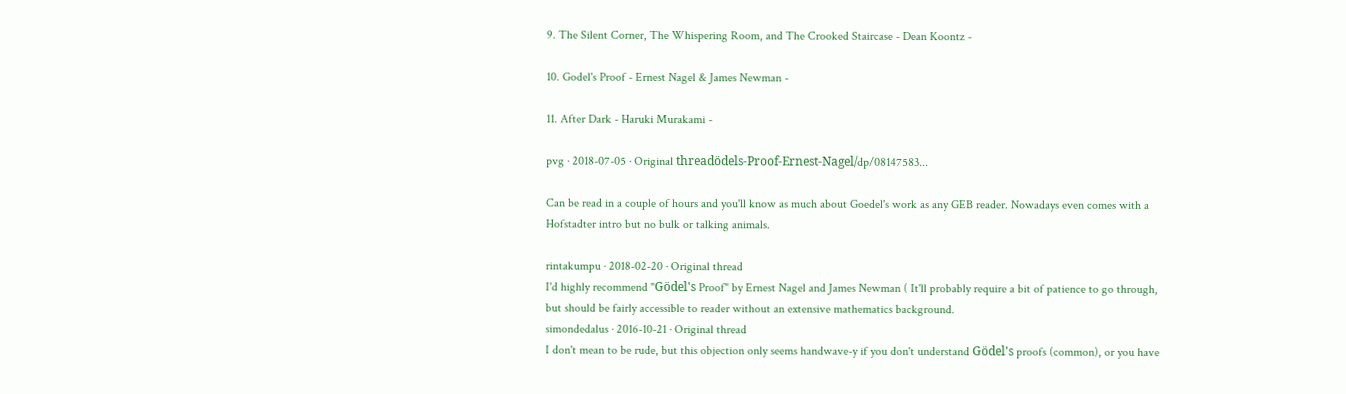9. The Silent Corner, The Whispering Room, and The Crooked Staircase - Dean Koontz -

10. Godel's Proof - Ernest Nagel & James Newman -

11. After Dark - Haruki Murakami -

pvg · 2018-07-05 · Original threadödels-Proof-Ernest-Nagel/dp/08147583...

Can be read in a couple of hours and you'll know as much about Goedel's work as any GEB reader. Nowadays even comes with a Hofstadter intro but no bulk or talking animals.

rintakumpu · 2018-02-20 · Original thread
I'd highly recommend "Gödel's Proof" by Ernest Nagel and James Newman ( It'll probably require a bit of patience to go through, but should be fairly accessible to reader without an extensive mathematics background.
simondedalus · 2016-10-21 · Original thread
I don't mean to be rude, but this objection only seems handwave-y if you don't understand Gödel's proofs (common), or you have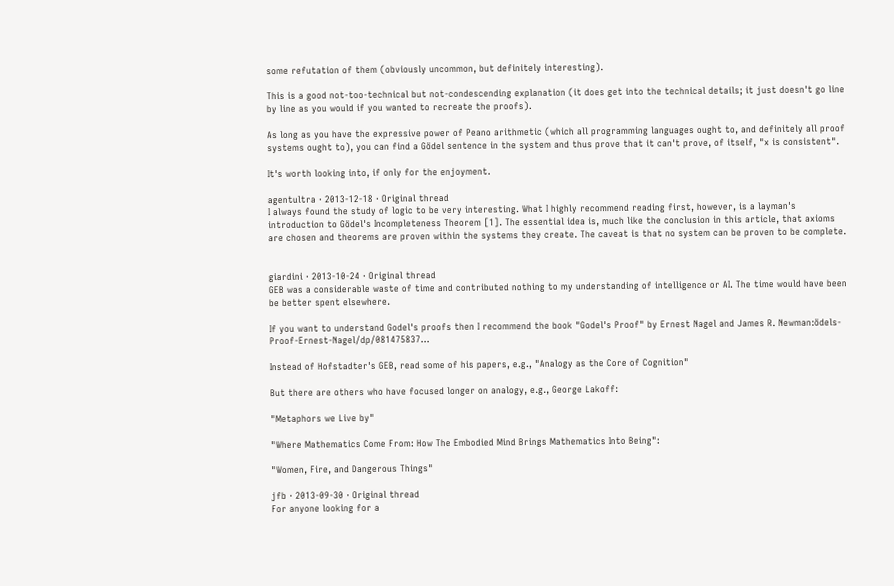some refutation of them (obviously uncommon, but definitely interesting).

This is a good not-too-technical but not-condescending explanation (it does get into the technical details; it just doesn't go line by line as you would if you wanted to recreate the proofs).

As long as you have the expressive power of Peano arithmetic (which all programming languages ought to, and definitely all proof systems ought to), you can find a Gödel sentence in the system and thus prove that it can't prove, of itself, "x is consistent".

It's worth looking into, if only for the enjoyment.

agentultra · 2013-12-18 · Original thread
I always found the study of logic to be very interesting. What I highly recommend reading first, however, is a layman's introduction to Gödel's Incompleteness Theorem [1]. The essential idea is, much like the conclusion in this article, that axioms are chosen and theorems are proven within the systems they create. The caveat is that no system can be proven to be complete.


giardini · 2013-10-24 · Original thread
GEB was a considerable waste of time and contributed nothing to my understanding of intelligence or AI. The time would have been be better spent elsewhere.

If you want to understand Godel's proofs then I recommend the book "Godel's Proof" by Ernest Nagel and James R. Newman:ödels-Proof-Ernest-Nagel/dp/081475837...

Instead of Hofstadter's GEB, read some of his papers, e.g., "Analogy as the Core of Cognition"

But there are others who have focused longer on analogy, e.g., George Lakoff:

"Metaphors we Live by"

"Where Mathematics Come From: How The Embodied Mind Brings Mathematics Into Being":

"Women, Fire, and Dangerous Things"

jfb · 2013-09-30 · Original thread
For anyone looking for a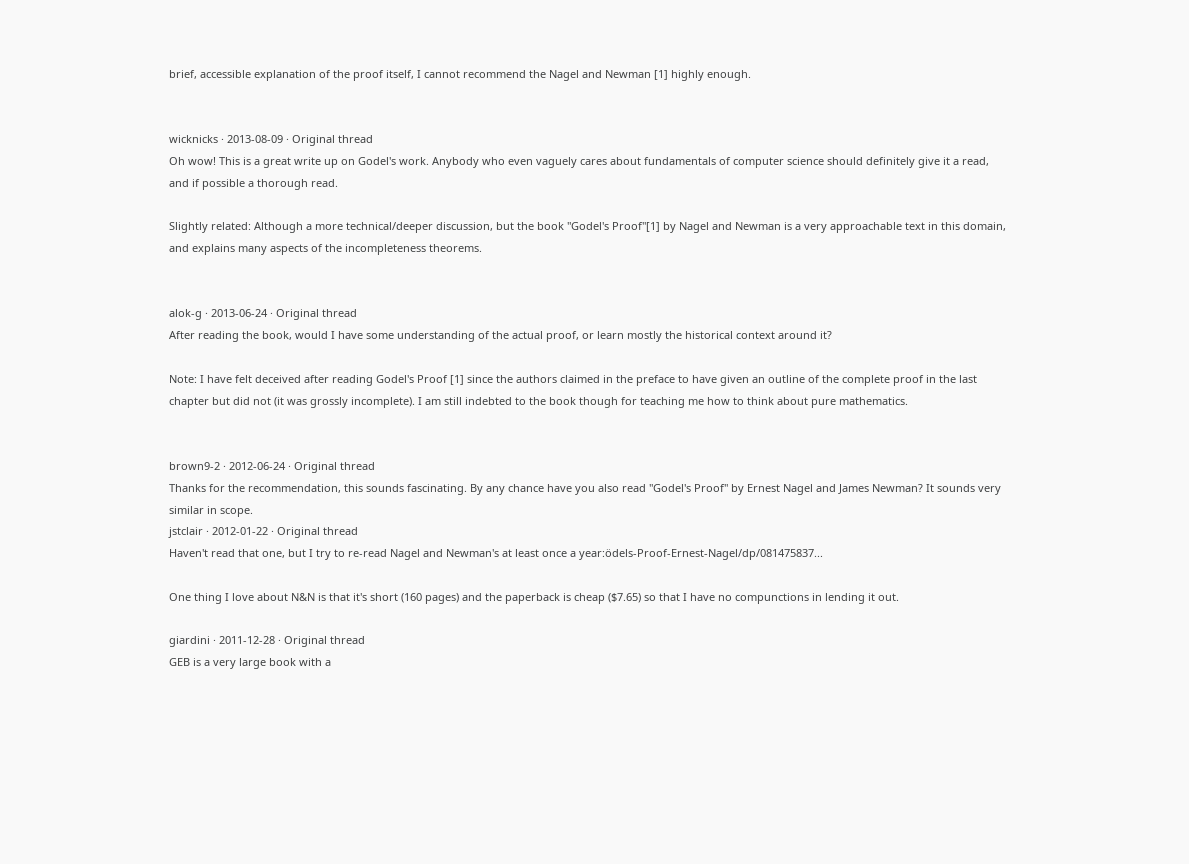brief, accessible explanation of the proof itself, I cannot recommend the Nagel and Newman [1] highly enough.


wicknicks · 2013-08-09 · Original thread
Oh wow! This is a great write up on Godel's work. Anybody who even vaguely cares about fundamentals of computer science should definitely give it a read, and if possible a thorough read.

Slightly related: Although a more technical/deeper discussion, but the book "Godel's Proof"[1] by Nagel and Newman is a very approachable text in this domain, and explains many aspects of the incompleteness theorems.


alok-g · 2013-06-24 · Original thread
After reading the book, would I have some understanding of the actual proof, or learn mostly the historical context around it?

Note: I have felt deceived after reading Godel's Proof [1] since the authors claimed in the preface to have given an outline of the complete proof in the last chapter but did not (it was grossly incomplete). I am still indebted to the book though for teaching me how to think about pure mathematics.


brown9-2 · 2012-06-24 · Original thread
Thanks for the recommendation, this sounds fascinating. By any chance have you also read "Godel's Proof" by Ernest Nagel and James Newman? It sounds very similar in scope.
jstclair · 2012-01-22 · Original thread
Haven't read that one, but I try to re-read Nagel and Newman's at least once a year:ödels-Proof-Ernest-Nagel/dp/081475837...

One thing I love about N&N is that it's short (160 pages) and the paperback is cheap ($7.65) so that I have no compunctions in lending it out.

giardini · 2011-12-28 · Original thread
GEB is a very large book with a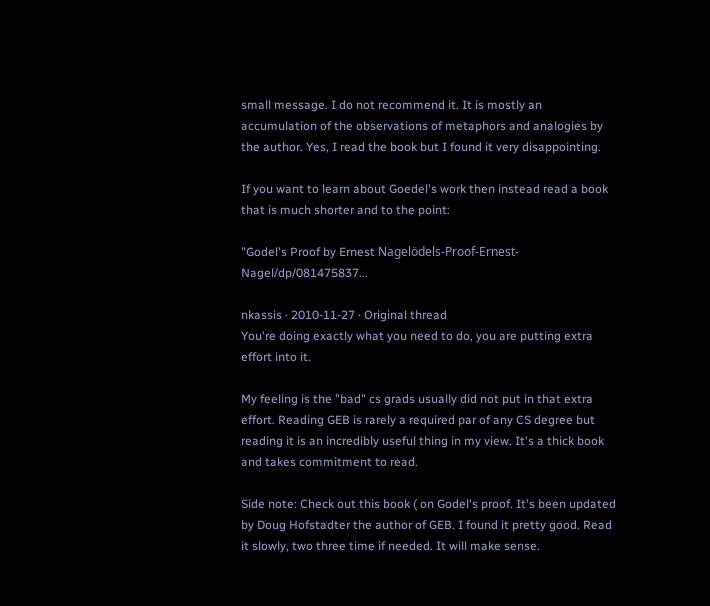small message. I do not recommend it. It is mostly an accumulation of the observations of metaphors and analogies by the author. Yes, I read the book but I found it very disappointing.

If you want to learn about Goedel's work then instead read a book that is much shorter and to the point:

"Godel's Proof by Ernest Nagelödels-Proof-Ernest-Nagel/dp/081475837...

nkassis · 2010-11-27 · Original thread
You're doing exactly what you need to do, you are putting extra effort into it.

My feeling is the "bad" cs grads usually did not put in that extra effort. Reading GEB is rarely a required par of any CS degree but reading it is an incredibly useful thing in my view. It's a thick book and takes commitment to read.

Side note: Check out this book ( on Godel's proof. It's been updated by Doug Hofstadter the author of GEB. I found it pretty good. Read it slowly, two three time if needed. It will make sense.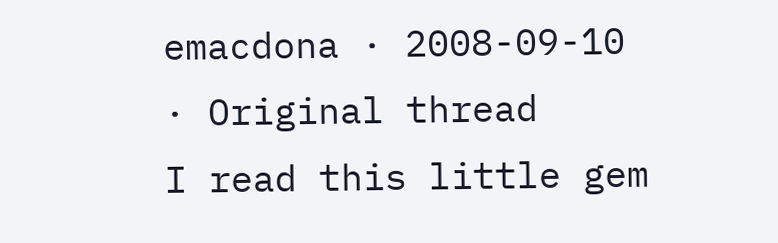emacdona · 2008-09-10 · Original thread
I read this little gem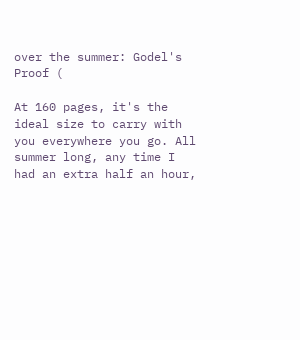over the summer: Godel's Proof (

At 160 pages, it's the ideal size to carry with you everywhere you go. All summer long, any time I had an extra half an hour,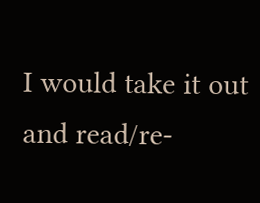I would take it out and read/re-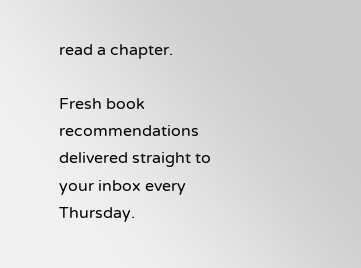read a chapter.

Fresh book recommendations delivered straight to your inbox every Thursday.